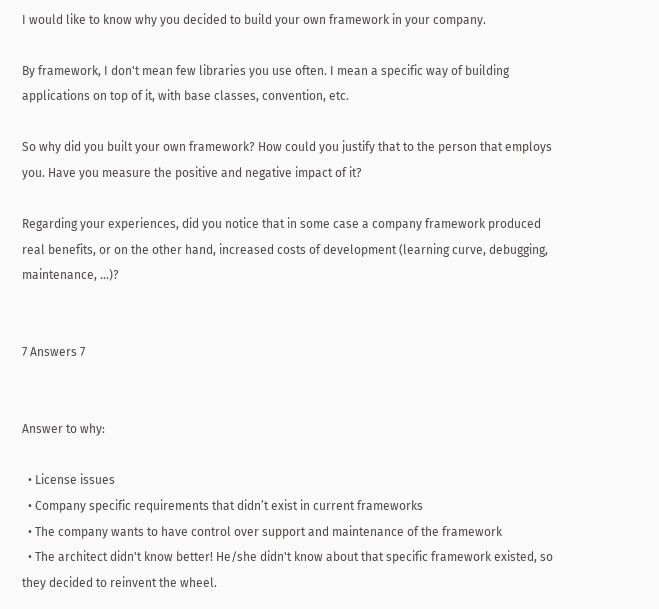I would like to know why you decided to build your own framework in your company.

By framework, I don't mean few libraries you use often. I mean a specific way of building applications on top of it, with base classes, convention, etc.

So why did you built your own framework? How could you justify that to the person that employs you. Have you measure the positive and negative impact of it?

Regarding your experiences, did you notice that in some case a company framework produced real benefits, or on the other hand, increased costs of development (learning curve, debugging, maintenance, ...)?


7 Answers 7


Answer to why:

  • License issues
  • Company specific requirements that didn’t exist in current frameworks
  • The company wants to have control over support and maintenance of the framework
  • The architect didn't know better! He/she didn't know about that specific framework existed, so they decided to reinvent the wheel.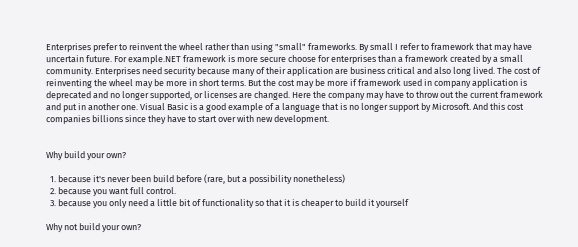Enterprises prefer to reinvent the wheel rather than using "small" frameworks. By small I refer to framework that may have uncertain future. For example.NET framework is more secure choose for enterprises than a framework created by a small community. Enterprises need security because many of their application are business critical and also long lived. The cost of reinventing the wheel may be more in short terms. But the cost may be more if framework used in company application is deprecated and no longer supported, or licenses are changed. Here the company may have to throw out the current framework and put in another one. Visual Basic is a good example of a language that is no longer support by Microsoft. And this cost companies billions since they have to start over with new development.


Why build your own?

  1. because it's never been build before (rare, but a possibility nonetheless)
  2. because you want full control.
  3. because you only need a little bit of functionality so that it is cheaper to build it yourself

Why not build your own?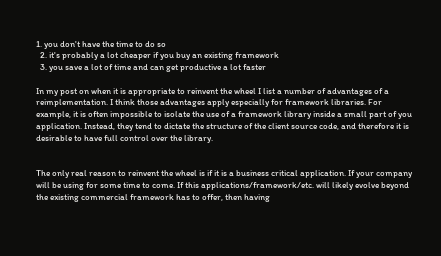1. you don't have the time to do so
  2. it's probably a lot cheaper if you buy an existing framework
  3. you save a lot of time and can get productive a lot faster

In my post on when it is appropriate to reinvent the wheel I list a number of advantages of a reimplementation. I think those advantages apply especially for framework libraries. For example, it is often impossible to isolate the use of a framework library inside a small part of you application. Instead, they tend to dictate the structure of the client source code, and therefore it is desirable to have full control over the library.


The only real reason to reinvent the wheel is if it is a business critical application. If your company will be using for some time to come. If this applications/framework/etc. will likely evolve beyond the existing commercial framework has to offer, then having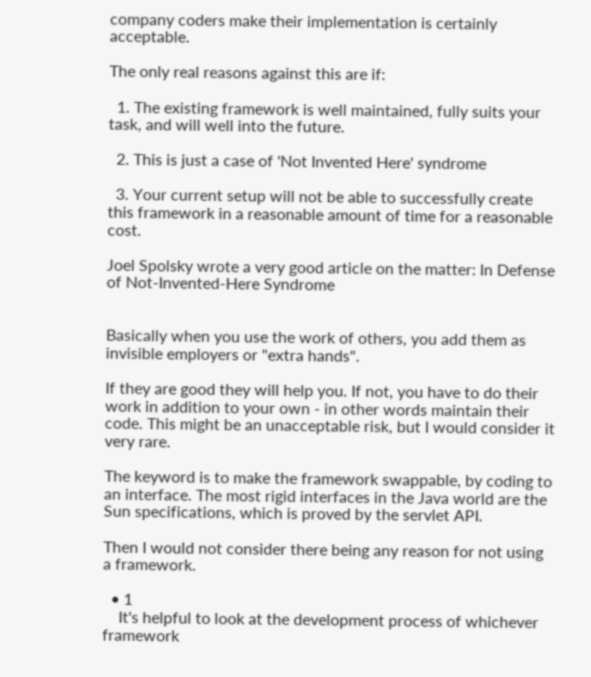company coders make their implementation is certainly acceptable.

The only real reasons against this are if:

  1. The existing framework is well maintained, fully suits your task, and will well into the future.

  2. This is just a case of 'Not Invented Here' syndrome

  3. Your current setup will not be able to successfully create this framework in a reasonable amount of time for a reasonable cost.

Joel Spolsky wrote a very good article on the matter: In Defense of Not-Invented-Here Syndrome


Basically when you use the work of others, you add them as invisible employers or "extra hands".

If they are good they will help you. If not, you have to do their work in addition to your own - in other words maintain their code. This might be an unacceptable risk, but I would consider it very rare.

The keyword is to make the framework swappable, by coding to an interface. The most rigid interfaces in the Java world are the Sun specifications, which is proved by the servlet API.

Then I would not consider there being any reason for not using a framework.

  • 1
    It's helpful to look at the development process of whichever framework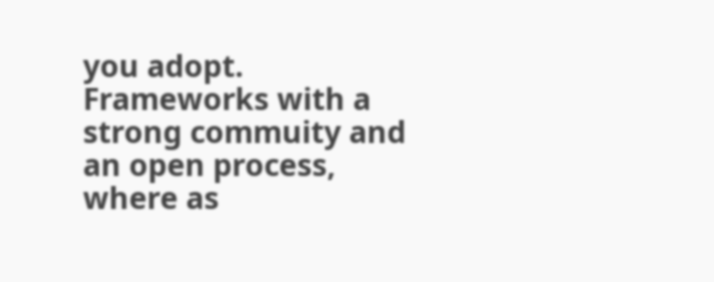you adopt. Frameworks with a strong commuity and an open process, where as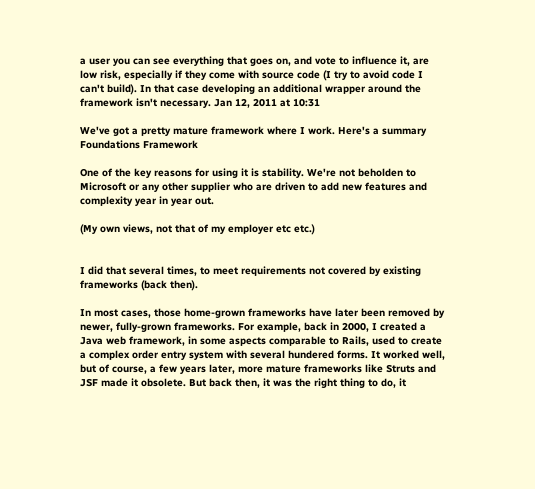a user you can see everything that goes on, and vote to influence it, are low risk, especially if they come with source code (I try to avoid code I can't build). In that case developing an additional wrapper around the framework isn't necessary. Jan 12, 2011 at 10:31

We've got a pretty mature framework where I work. Here's a summary Foundations Framework

One of the key reasons for using it is stability. We're not beholden to Microsoft or any other supplier who are driven to add new features and complexity year in year out.

(My own views, not that of my employer etc etc.)


I did that several times, to meet requirements not covered by existing frameworks (back then).

In most cases, those home-grown frameworks have later been removed by newer, fully-grown frameworks. For example, back in 2000, I created a Java web framework, in some aspects comparable to Rails, used to create a complex order entry system with several hundered forms. It worked well, but of course, a few years later, more mature frameworks like Struts and JSF made it obsolete. But back then, it was the right thing to do, it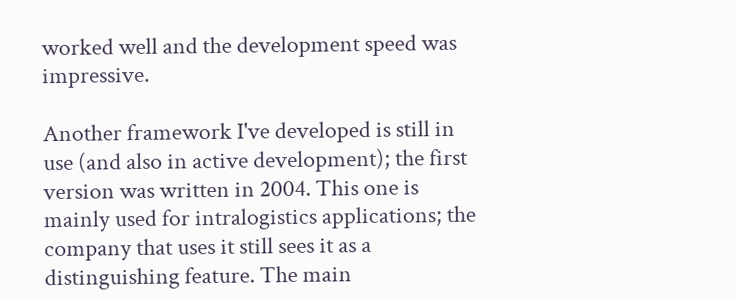worked well and the development speed was impressive.

Another framework I've developed is still in use (and also in active development); the first version was written in 2004. This one is mainly used for intralogistics applications; the company that uses it still sees it as a distinguishing feature. The main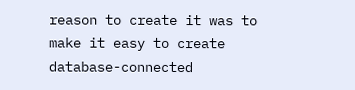reason to create it was to make it easy to create database-connected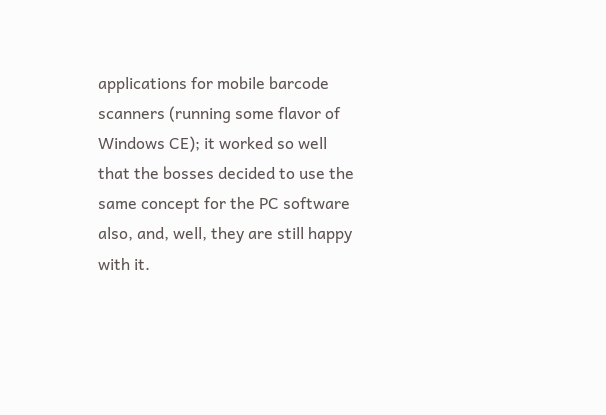applications for mobile barcode scanners (running some flavor of Windows CE); it worked so well that the bosses decided to use the same concept for the PC software also, and, well, they are still happy with it.